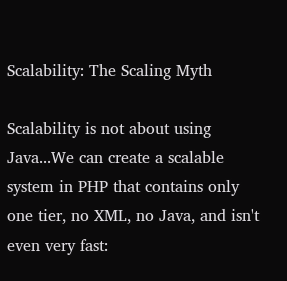Scalability: The Scaling Myth

Scalability is not about using Java...We can create a scalable system in PHP that contains only one tier, no XML, no Java, and isn't even very fast: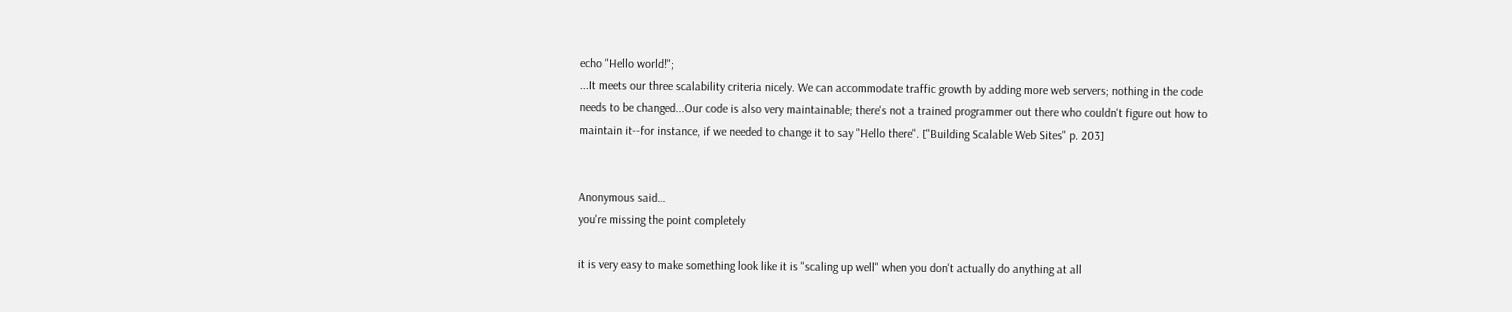echo "Hello world!";
...It meets our three scalability criteria nicely. We can accommodate traffic growth by adding more web servers; nothing in the code needs to be changed...Our code is also very maintainable; there's not a trained programmer out there who couldn't figure out how to maintain it--for instance, if we needed to change it to say "Hello there". ["Building Scalable Web Sites" p. 203]


Anonymous said…
you're missing the point completely

it is very easy to make something look like it is "scaling up well" when you don't actually do anything at all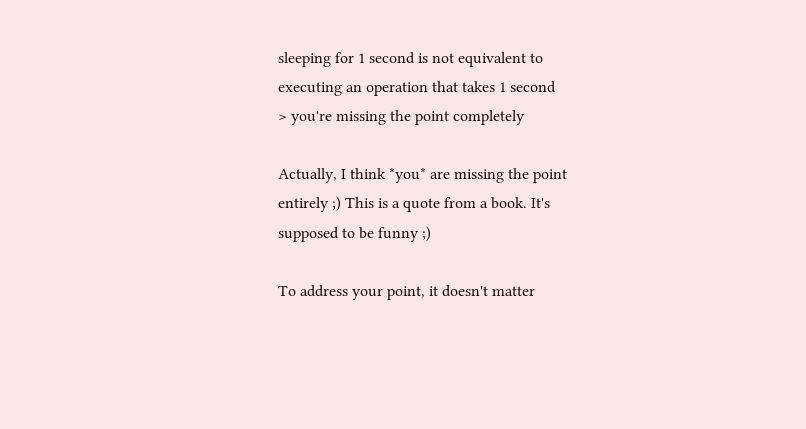sleeping for 1 second is not equivalent to executing an operation that takes 1 second
> you're missing the point completely

Actually, I think *you* are missing the point entirely ;) This is a quote from a book. It's supposed to be funny ;)

To address your point, it doesn't matter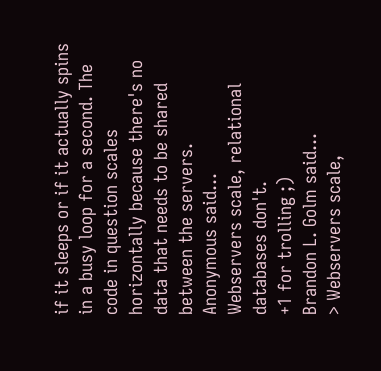if it sleeps or if it actually spins in a busy loop for a second. The code in question scales horizontally because there's no data that needs to be shared between the servers.
Anonymous said…
Webservers scale, relational databases don't.
+1 for trolling ;)
Brandon L. Golm said…
> Webservers scale,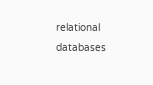relational databases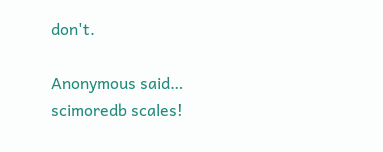don't.

Anonymous said…
scimoredb scales!